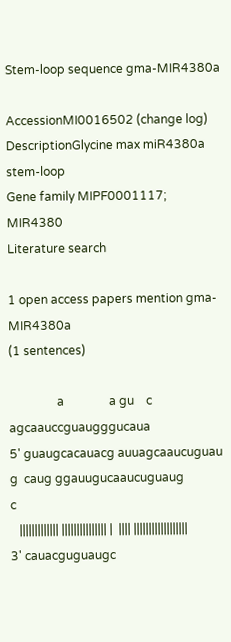Stem-loop sequence gma-MIR4380a

AccessionMI0016502 (change log)
DescriptionGlycine max miR4380a stem-loop
Gene family MIPF0001117; MIR4380
Literature search

1 open access papers mention gma-MIR4380a
(1 sentences)

                a               a gu    c                  agcaauccguaugggucaua
5' guaugcacauacg auuagcaaucuguau g  caug ggauugucaaucuguaug                    c
   ||||||||||||| ||||||||||||||| |  |||| ||||||||||||||||||
3' cauacguguaugc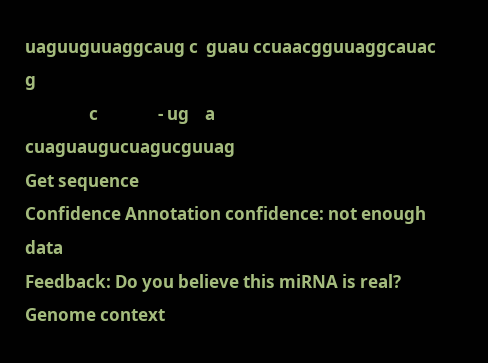uaguuguuaggcaug c  guau ccuaacgguuaggcauac                    g
                c               - ug    a                  cuaguaugucuagucguuag
Get sequence
Confidence Annotation confidence: not enough data
Feedback: Do you believe this miRNA is real?
Genome context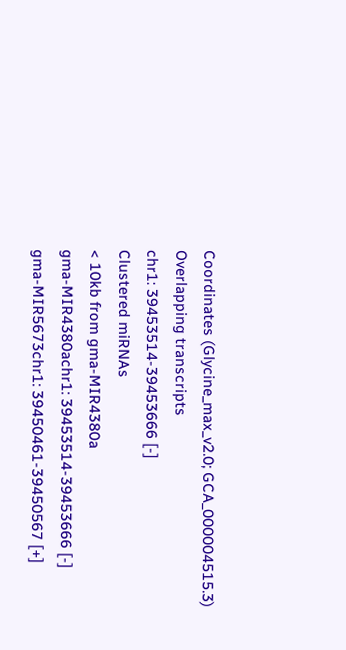Coordinates (Glycine_max_v2.0; GCA_000004515.3) Overlapping transcripts
chr1: 39453514-39453666 [-]
Clustered miRNAs
< 10kb from gma-MIR4380a
gma-MIR4380achr1: 39453514-39453666 [-]
gma-MIR5673chr1: 39450461-39450567 [+]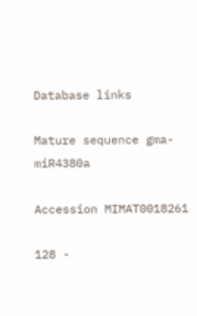Database links

Mature sequence gma-miR4380a

Accession MIMAT0018261

128 -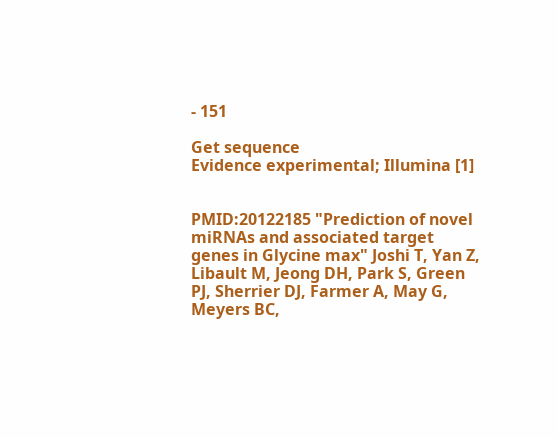- 151

Get sequence
Evidence experimental; Illumina [1]


PMID:20122185 "Prediction of novel miRNAs and associated target genes in Glycine max" Joshi T, Yan Z, Libault M, Jeong DH, Park S, Green PJ, Sherrier DJ, Farmer A, May G, Meyers BC,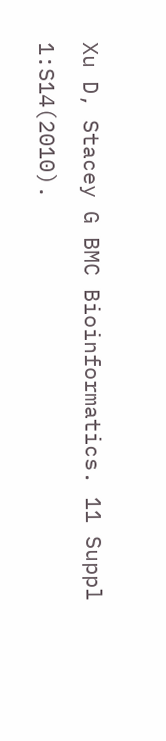Xu D, Stacey G BMC Bioinformatics. 11 Suppl 1:S14(2010).